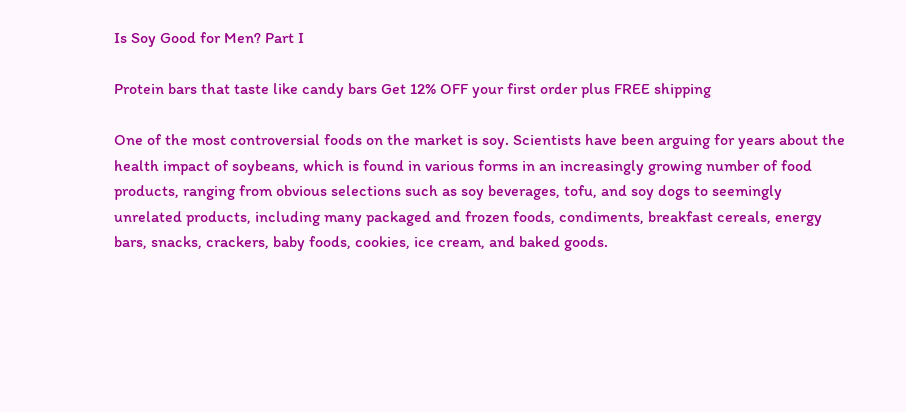Is Soy Good for Men? Part I

Protein bars that taste like candy bars Get 12% OFF your first order plus FREE shipping

One of the most controversial foods on the market is soy. Scientists have been arguing for years about the health impact of soybeans, which is found in various forms in an increasingly growing number of food products, ranging from obvious selections such as soy beverages, tofu, and soy dogs to seemingly unrelated products, including many packaged and frozen foods, condiments, breakfast cereals, energy bars, snacks, crackers, baby foods, cookies, ice cream, and baked goods.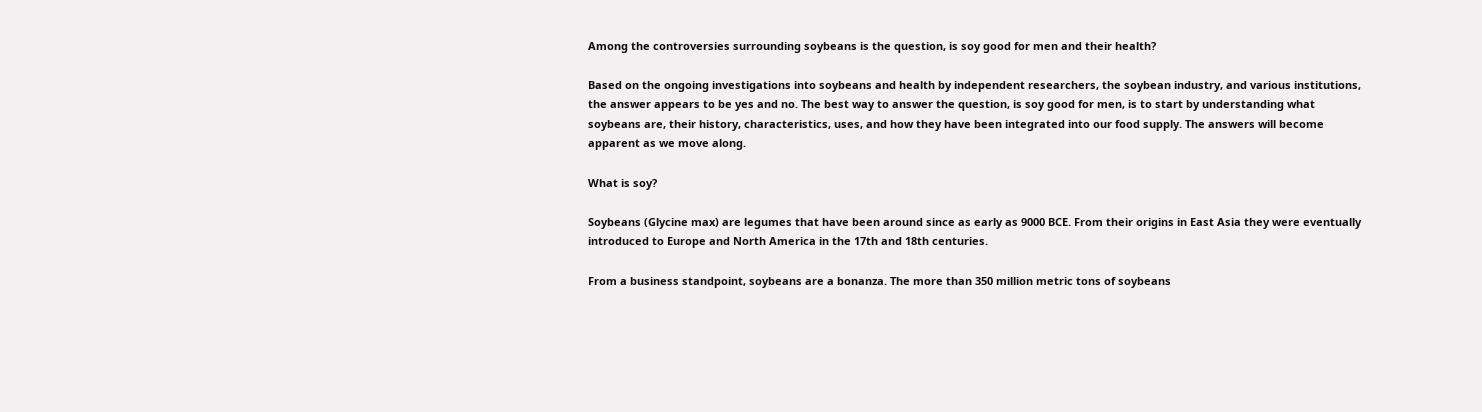Among the controversies surrounding soybeans is the question, is soy good for men and their health?

Based on the ongoing investigations into soybeans and health by independent researchers, the soybean industry, and various institutions, the answer appears to be yes and no. The best way to answer the question, is soy good for men, is to start by understanding what soybeans are, their history, characteristics, uses, and how they have been integrated into our food supply. The answers will become apparent as we move along.

What is soy?

Soybeans (Glycine max) are legumes that have been around since as early as 9000 BCE. From their origins in East Asia they were eventually introduced to Europe and North America in the 17th and 18th centuries.

From a business standpoint, soybeans are a bonanza. The more than 350 million metric tons of soybeans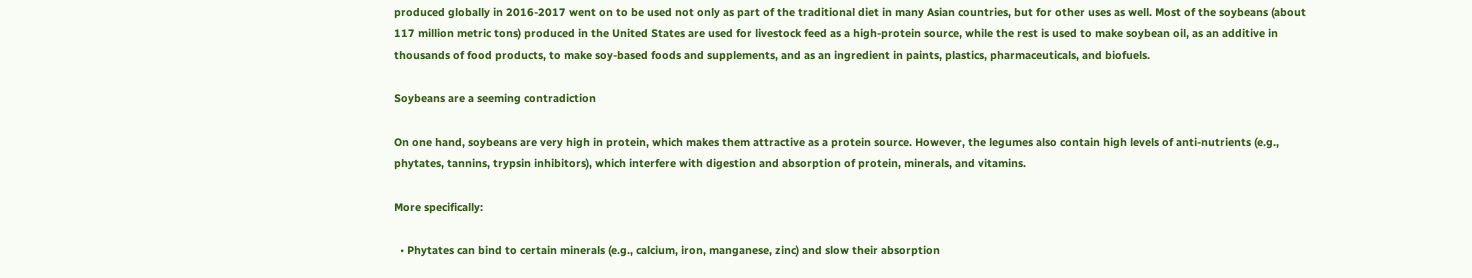produced globally in 2016-2017 went on to be used not only as part of the traditional diet in many Asian countries, but for other uses as well. Most of the soybeans (about 117 million metric tons) produced in the United States are used for livestock feed as a high-protein source, while the rest is used to make soybean oil, as an additive in thousands of food products, to make soy-based foods and supplements, and as an ingredient in paints, plastics, pharmaceuticals, and biofuels.

Soybeans are a seeming contradiction

On one hand, soybeans are very high in protein, which makes them attractive as a protein source. However, the legumes also contain high levels of anti-nutrients (e.g., phytates, tannins, trypsin inhibitors), which interfere with digestion and absorption of protein, minerals, and vitamins.

More specifically:

  • Phytates can bind to certain minerals (e.g., calcium, iron, manganese, zinc) and slow their absorption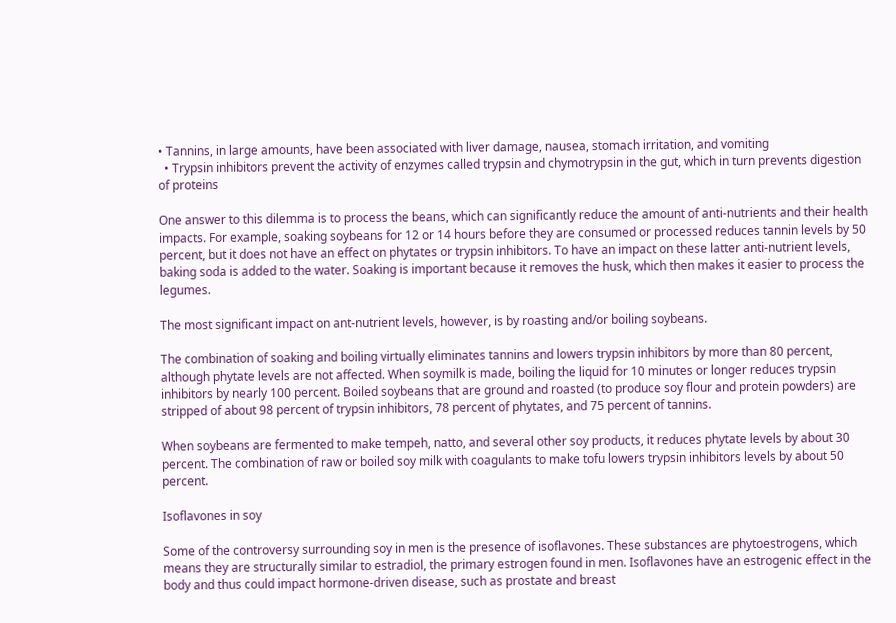• Tannins, in large amounts, have been associated with liver damage, nausea, stomach irritation, and vomiting
  • Trypsin inhibitors prevent the activity of enzymes called trypsin and chymotrypsin in the gut, which in turn prevents digestion of proteins

One answer to this dilemma is to process the beans, which can significantly reduce the amount of anti-nutrients and their health impacts. For example, soaking soybeans for 12 or 14 hours before they are consumed or processed reduces tannin levels by 50 percent, but it does not have an effect on phytates or trypsin inhibitors. To have an impact on these latter anti-nutrient levels, baking soda is added to the water. Soaking is important because it removes the husk, which then makes it easier to process the legumes.

The most significant impact on ant-nutrient levels, however, is by roasting and/or boiling soybeans.

The combination of soaking and boiling virtually eliminates tannins and lowers trypsin inhibitors by more than 80 percent, although phytate levels are not affected. When soymilk is made, boiling the liquid for 10 minutes or longer reduces trypsin inhibitors by nearly 100 percent. Boiled soybeans that are ground and roasted (to produce soy flour and protein powders) are stripped of about 98 percent of trypsin inhibitors, 78 percent of phytates, and 75 percent of tannins.

When soybeans are fermented to make tempeh, natto, and several other soy products, it reduces phytate levels by about 30 percent. The combination of raw or boiled soy milk with coagulants to make tofu lowers trypsin inhibitors levels by about 50 percent.

Isoflavones in soy

Some of the controversy surrounding soy in men is the presence of isoflavones. These substances are phytoestrogens, which means they are structurally similar to estradiol, the primary estrogen found in men. Isoflavones have an estrogenic effect in the body and thus could impact hormone-driven disease, such as prostate and breast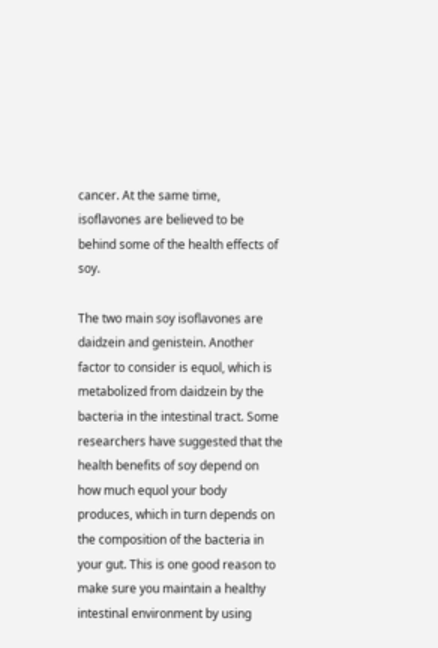cancer. At the same time, isoflavones are believed to be behind some of the health effects of soy.

The two main soy isoflavones are daidzein and genistein. Another factor to consider is equol, which is metabolized from daidzein by the bacteria in the intestinal tract. Some researchers have suggested that the health benefits of soy depend on how much equol your body produces, which in turn depends on the composition of the bacteria in your gut. This is one good reason to make sure you maintain a healthy intestinal environment by using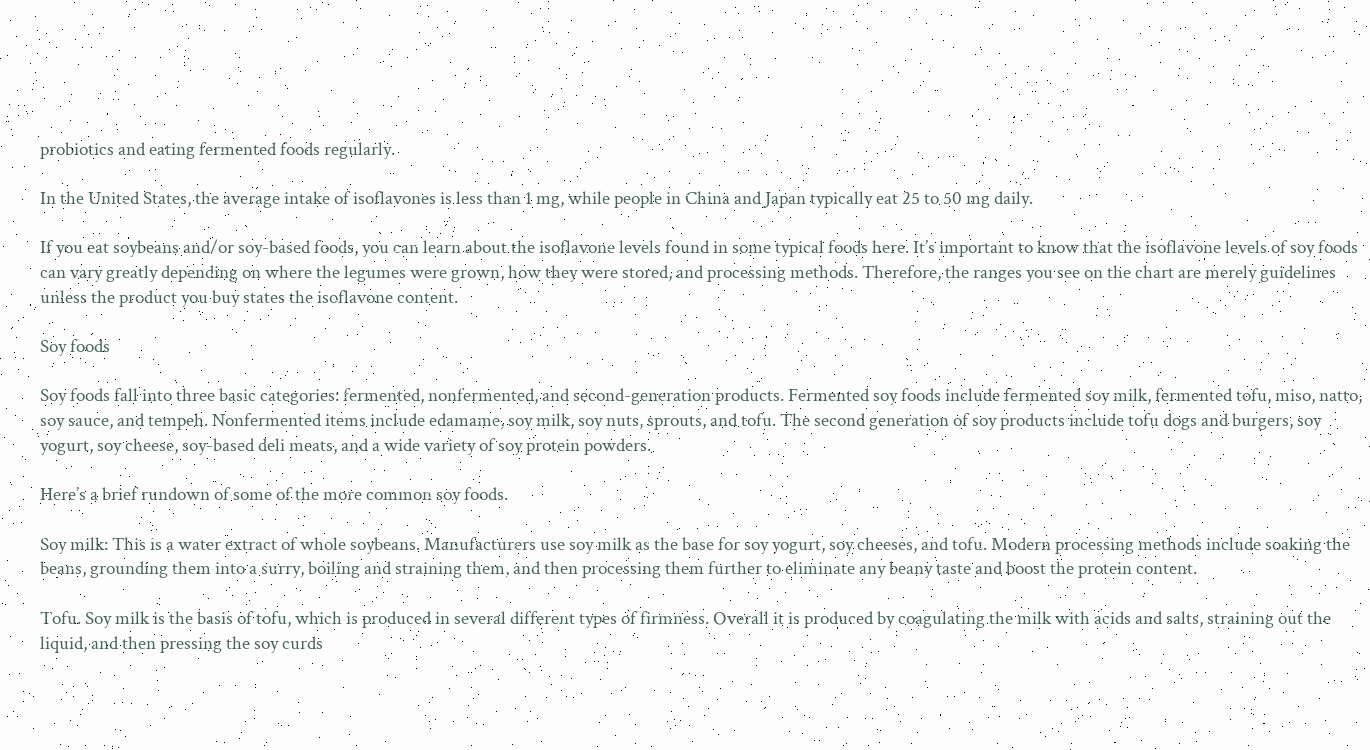probiotics and eating fermented foods regularly.

In the United States, the average intake of isoflavones is less than 1 mg, while people in China and Japan typically eat 25 to 50 mg daily.

If you eat soybeans and/or soy-based foods, you can learn about the isoflavone levels found in some typical foods here. It’s important to know that the isoflavone levels of soy foods can vary greatly depending on where the legumes were grown, how they were stored, and processing methods. Therefore, the ranges you see on the chart are merely guidelines unless the product you buy states the isoflavone content.

Soy foods

Soy foods fall into three basic categories: fermented, nonfermented, and second-generation products. Fermented soy foods include fermented soy milk, fermented tofu, miso, natto, soy sauce, and tempeh. Nonfermented items include edamame, soy milk, soy nuts, sprouts, and tofu. The second generation of soy products include tofu dogs and burgers, soy yogurt, soy cheese, soy-based deli meats, and a wide variety of soy protein powders.

Here’s a brief rundown of some of the more common soy foods.

Soy milk: This is a water extract of whole soybeans. Manufacturers use soy milk as the base for soy yogurt, soy cheeses, and tofu. Modern processing methods include soaking the beans, grounding them into a surry, boiling and straining them, and then processing them further to eliminate any beany taste and boost the protein content.

Tofu. Soy milk is the basis of tofu, which is produced in several different types of firmness. Overall it is produced by coagulating the milk with acids and salts, straining out the liquid, and then pressing the soy curds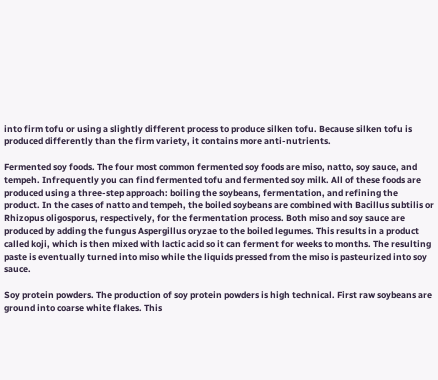into firm tofu or using a slightly different process to produce silken tofu. Because silken tofu is produced differently than the firm variety, it contains more anti-nutrients.

Fermented soy foods. The four most common fermented soy foods are miso, natto, soy sauce, and tempeh. Infrequently you can find fermented tofu and fermented soy milk. All of these foods are produced using a three-step approach: boiling the soybeans, fermentation, and refining the product. In the cases of natto and tempeh, the boiled soybeans are combined with Bacillus subtilis or Rhizopus oligosporus, respectively, for the fermentation process. Both miso and soy sauce are produced by adding the fungus Aspergillus oryzae to the boiled legumes. This results in a product called koji, which is then mixed with lactic acid so it can ferment for weeks to months. The resulting paste is eventually turned into miso while the liquids pressed from the miso is pasteurized into soy sauce.

Soy protein powders. The production of soy protein powders is high technical. First raw soybeans are ground into coarse white flakes. This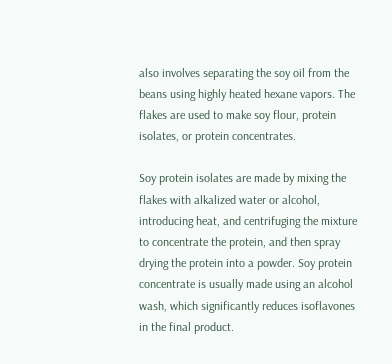also involves separating the soy oil from the beans using highly heated hexane vapors. The flakes are used to make soy flour, protein isolates, or protein concentrates.

Soy protein isolates are made by mixing the flakes with alkalized water or alcohol, introducing heat, and centrifuging the mixture to concentrate the protein, and then spray drying the protein into a powder. Soy protein concentrate is usually made using an alcohol wash, which significantly reduces isoflavones in the final product.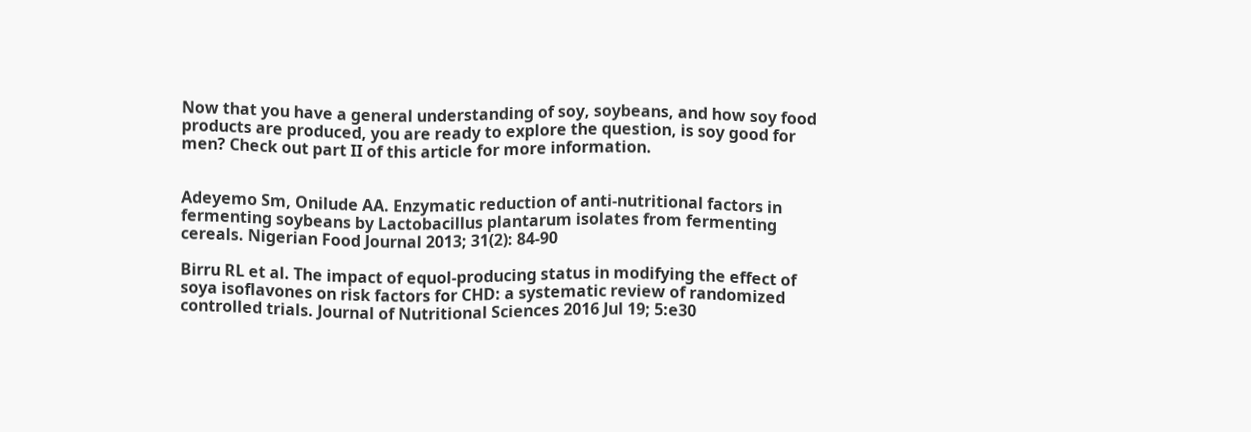Now that you have a general understanding of soy, soybeans, and how soy food products are produced, you are ready to explore the question, is soy good for men? Check out part II of this article for more information.


Adeyemo Sm, Onilude AA. Enzymatic reduction of anti-nutritional factors in fermenting soybeans by Lactobacillus plantarum isolates from fermenting cereals. Nigerian Food Journal 2013; 31(2): 84-90

Birru RL et al. The impact of equol-producing status in modifying the effect of soya isoflavones on risk factors for CHD: a systematic review of randomized controlled trials. Journal of Nutritional Sciences 2016 Jul 19; 5:e30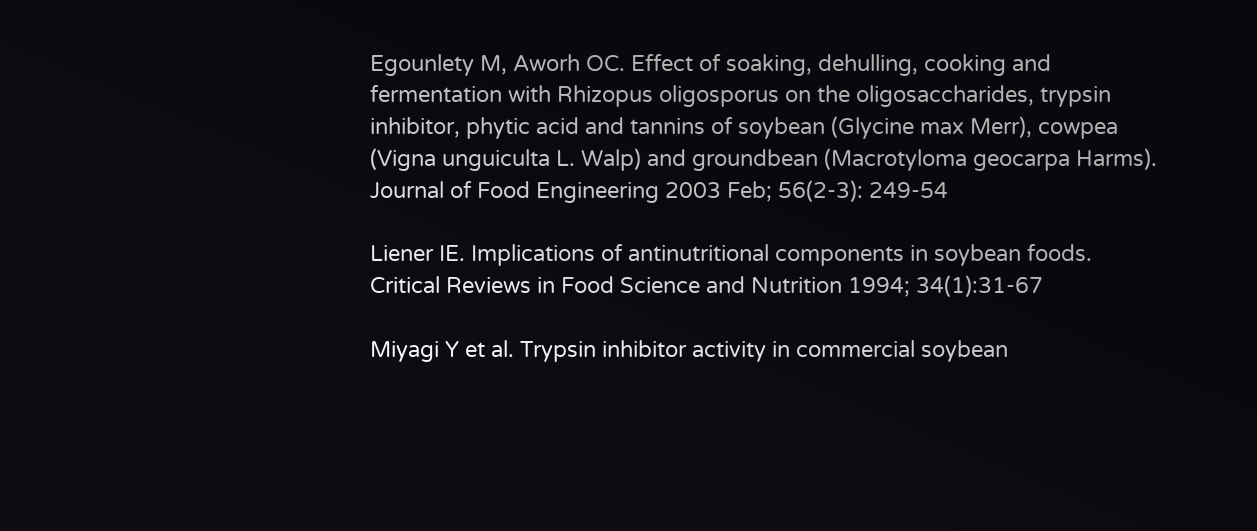Egounlety M, Aworh OC. Effect of soaking, dehulling, cooking and fermentation with Rhizopus oligosporus on the oligosaccharides, trypsin inhibitor, phytic acid and tannins of soybean (Glycine max Merr), cowpea (Vigna unguiculta L. Walp) and groundbean (Macrotyloma geocarpa Harms). Journal of Food Engineering 2003 Feb; 56(2-3): 249-54

Liener IE. Implications of antinutritional components in soybean foods. Critical Reviews in Food Science and Nutrition 1994; 34(1):31-67

Miyagi Y et al. Trypsin inhibitor activity in commercial soybean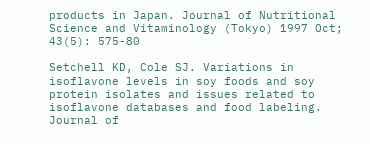products in Japan. Journal of Nutritional Science and Vitaminology (Tokyo) 1997 Oct; 43(5): 575-80

Setchell KD, Cole SJ. Variations in isoflavone levels in soy foods and soy protein isolates and issues related to isoflavone databases and food labeling. Journal of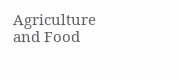Agriculture and Food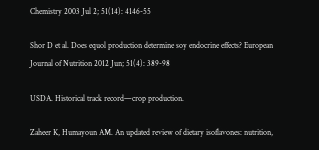Chemistry 2003 Jul 2; 51(14): 4146-55

Shor D et al. Does equol production determine soy endocrine effects? European Journal of Nutrition 2012 Jun; 51(4): 389-98

USDA. Historical track record—crop production.

Zaheer K, Humayoun AM. An updated review of dietary isoflavones: nutrition,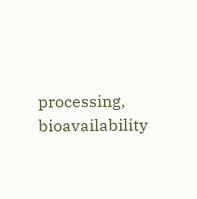processing, bioavailability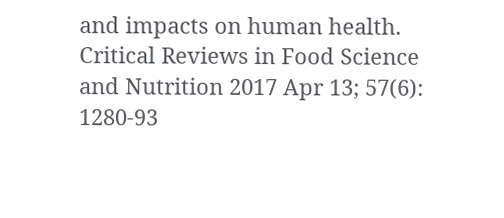and impacts on human health. Critical Reviews in Food Science and Nutrition 2017 Apr 13; 57(6): 1280-93